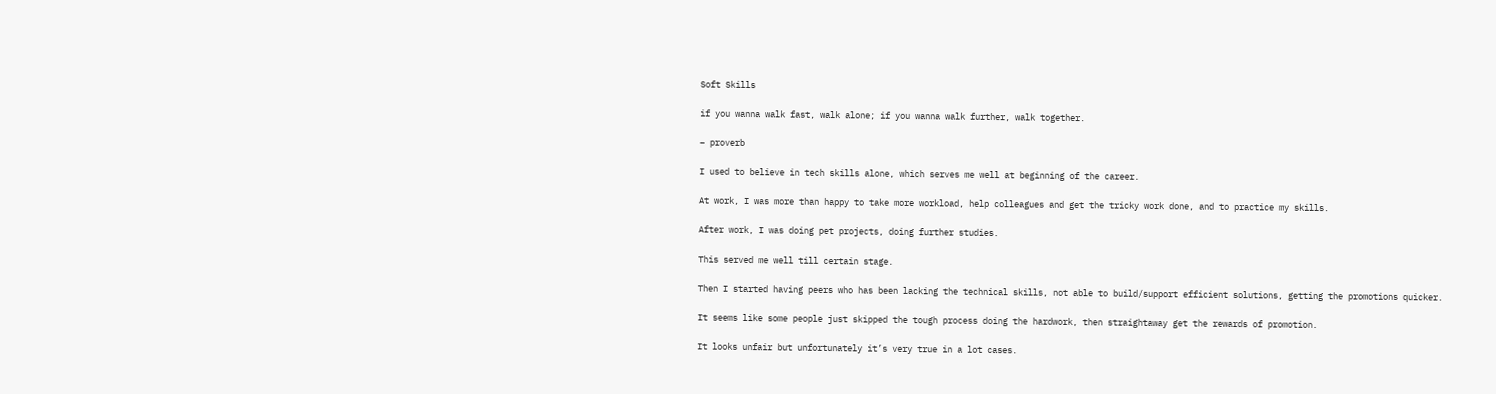Soft Skills

if you wanna walk fast, walk alone; if you wanna walk further, walk together.

– proverb

I used to believe in tech skills alone, which serves me well at beginning of the career.

At work, I was more than happy to take more workload, help colleagues and get the tricky work done, and to practice my skills.

After work, I was doing pet projects, doing further studies.

This served me well till certain stage.

Then I started having peers who has been lacking the technical skills, not able to build/support efficient solutions, getting the promotions quicker.

It seems like some people just skipped the tough process doing the hardwork, then straightaway get the rewards of promotion.

It looks unfair but unfortunately it’s very true in a lot cases.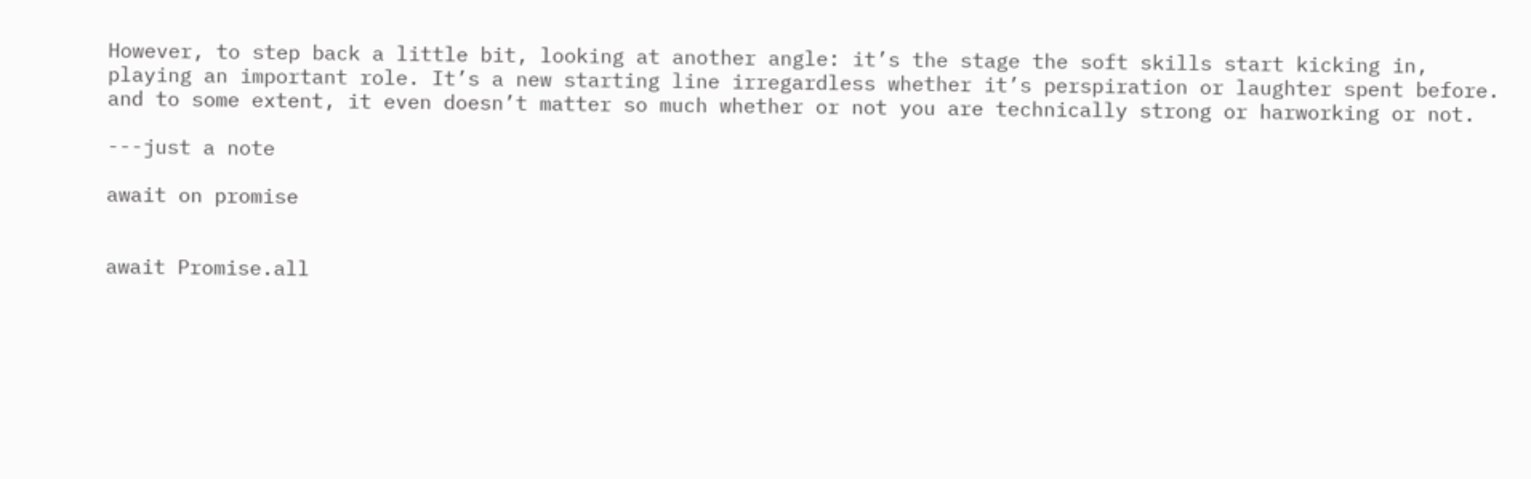However, to step back a little bit, looking at another angle: it’s the stage the soft skills start kicking in, playing an important role. It’s a new starting line irregardless whether it’s perspiration or laughter spent before. and to some extent, it even doesn’t matter so much whether or not you are technically strong or harworking or not.

---just a note

await on promise


await Promise.all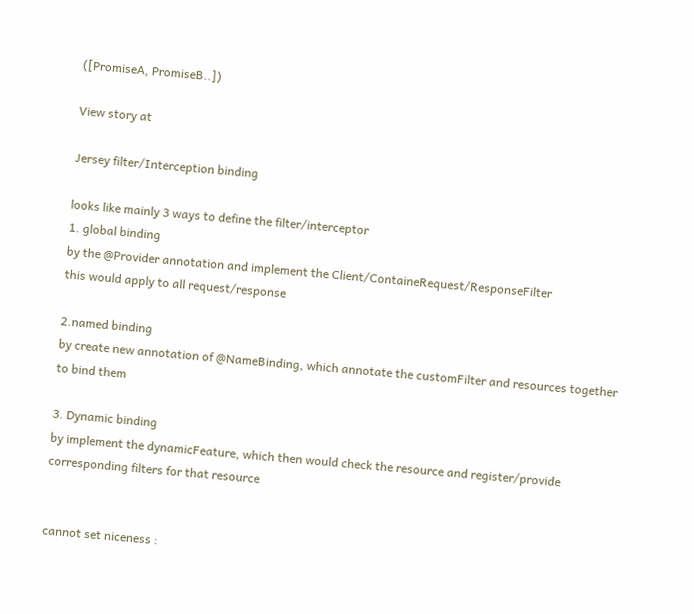([PromiseA, PromiseB..])

View story at

Jersey filter/Interception binding

looks like mainly 3 ways to define the filter/interceptor
1. global binding
by the @Provider annotation and implement the Client/ContaineRequest/ResponseFilter
this would apply to all request/response

2.named binding
by create new annotation of @NameBinding, which annotate the customFilter and resources together to bind them

3. Dynamic binding
by implement the dynamicFeature, which then would check the resource and register/provide corresponding filters for that resource


cannot set niceness :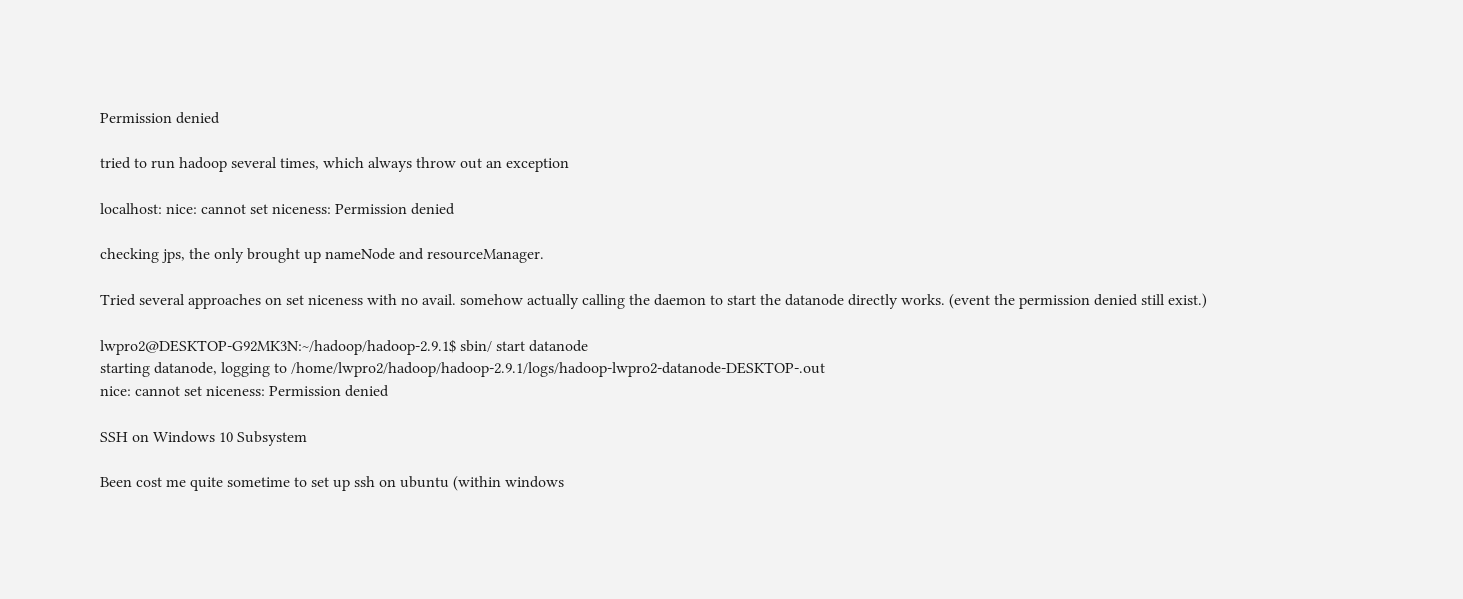Permission denied

tried to run hadoop several times, which always throw out an exception

localhost: nice: cannot set niceness: Permission denied

checking jps, the only brought up nameNode and resourceManager.

Tried several approaches on set niceness with no avail. somehow actually calling the daemon to start the datanode directly works. (event the permission denied still exist.)

lwpro2@DESKTOP-G92MK3N:~/hadoop/hadoop-2.9.1$ sbin/ start datanode
starting datanode, logging to /home/lwpro2/hadoop/hadoop-2.9.1/logs/hadoop-lwpro2-datanode-DESKTOP-.out
nice: cannot set niceness: Permission denied

SSH on Windows 10 Subsystem

Been cost me quite sometime to set up ssh on ubuntu (within windows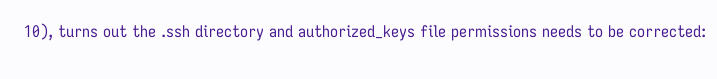10), turns out the .ssh directory and authorized_keys file permissions needs to be corrected: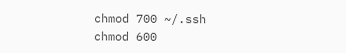chmod 700 ~/.ssh
chmod 600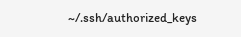~/.ssh/authorized_keys